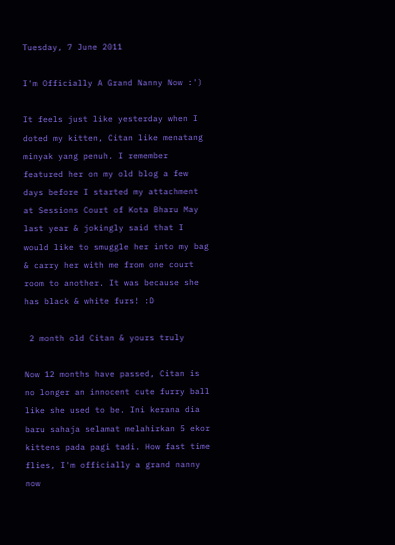Tuesday, 7 June 2011

I'm Officially A Grand Nanny Now :')

It feels just like yesterday when I doted my kitten, Citan like menatang minyak yang penuh. I remember featured her on my old blog a few days before I started my attachment at Sessions Court of Kota Bharu May last year & jokingly said that I would like to smuggle her into my bag & carry her with me from one court room to another. It was because she has black & white furs! :D

 2 month old Citan & yours truly

Now 12 months have passed, Citan is no longer an innocent cute furry ball like she used to be. Ini kerana dia baru sahaja selamat melahirkan 5 ekor kittens pada pagi tadi. How fast time flies, I'm officially a grand nanny now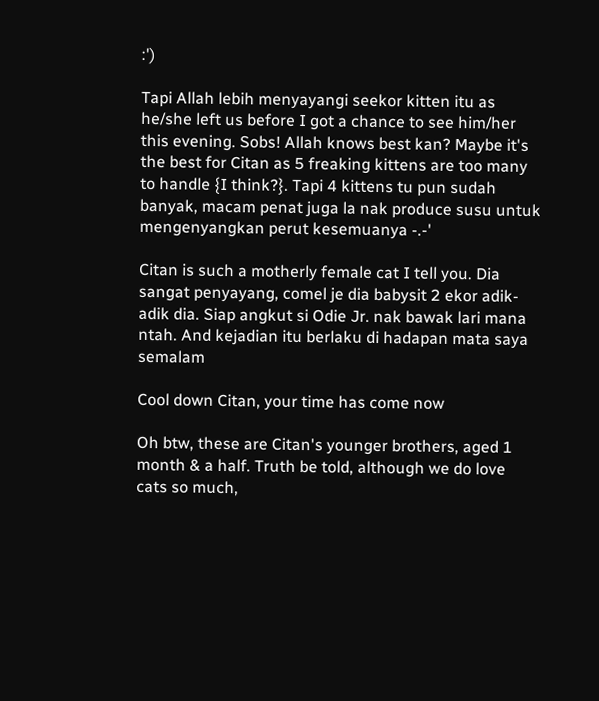:')

Tapi Allah lebih menyayangi seekor kitten itu as he/she left us before I got a chance to see him/her this evening. Sobs! Allah knows best kan? Maybe it's the best for Citan as 5 freaking kittens are too many to handle {I think?}. Tapi 4 kittens tu pun sudah banyak, macam penat juga la nak produce susu untuk mengenyangkan perut kesemuanya -.-'

Citan is such a motherly female cat I tell you. Dia sangat penyayang, comel je dia babysit 2 ekor adik-adik dia. Siap angkut si Odie Jr. nak bawak lari mana ntah. And kejadian itu berlaku di hadapan mata saya semalam

Cool down Citan, your time has come now

Oh btw, these are Citan's younger brothers, aged 1 month & a half. Truth be told, although we do love cats so much,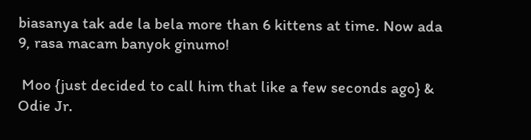biasanya tak ade la bela more than 6 kittens at time. Now ada 9, rasa macam banyok ginumo!

 Moo {just decided to call him that like a few seconds ago} & Odie Jr.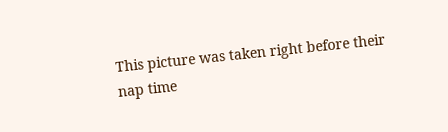This picture was taken right before their nap time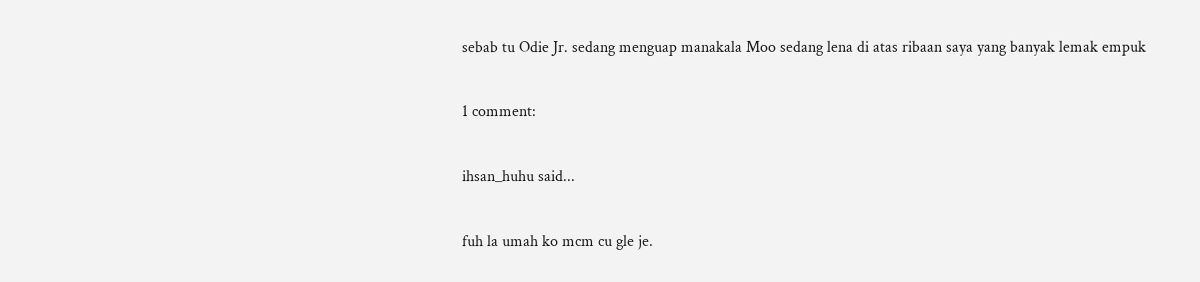sebab tu Odie Jr. sedang menguap manakala Moo sedang lena di atas ribaan saya yang banyak lemak empuk

1 comment:

ihsan_huhu said...

fuh la umah ko mcm cu gle je.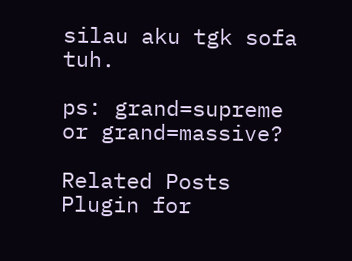silau aku tgk sofa tuh.

ps: grand=supreme or grand=massive?

Related Posts Plugin for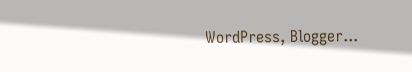WordPress, Blogger...